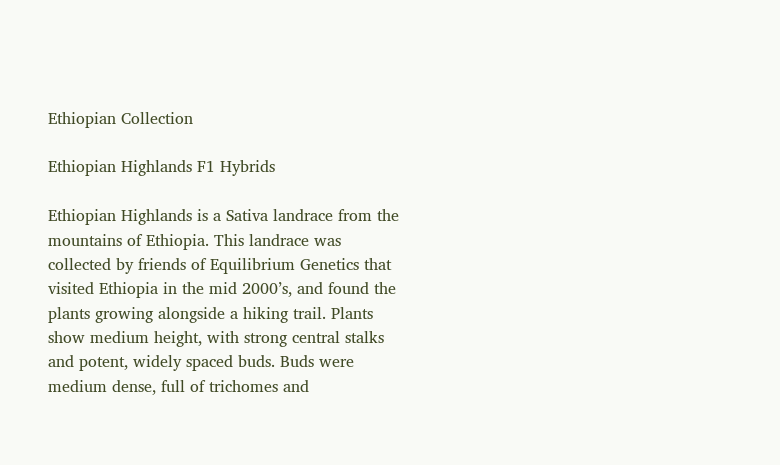Ethiopian Collection

Ethiopian Highlands F1 Hybrids

Ethiopian Highlands is a Sativa landrace from the mountains of Ethiopia. This landrace was collected by friends of Equilibrium Genetics that visited Ethiopia in the mid 2000’s, and found the plants growing alongside a hiking trail. Plants show medium height, with strong central stalks and potent, widely spaced buds. Buds were medium dense, full of trichomes and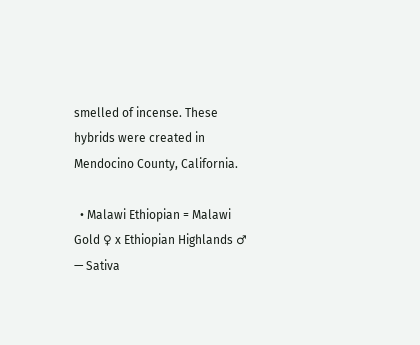smelled of incense. These hybrids were created in Mendocino County, California.

  • Malawi Ethiopian = Malawi Gold ♀ x Ethiopian Highlands ♂ — Sativa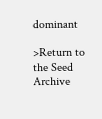dominant

>Return to the Seed Archive